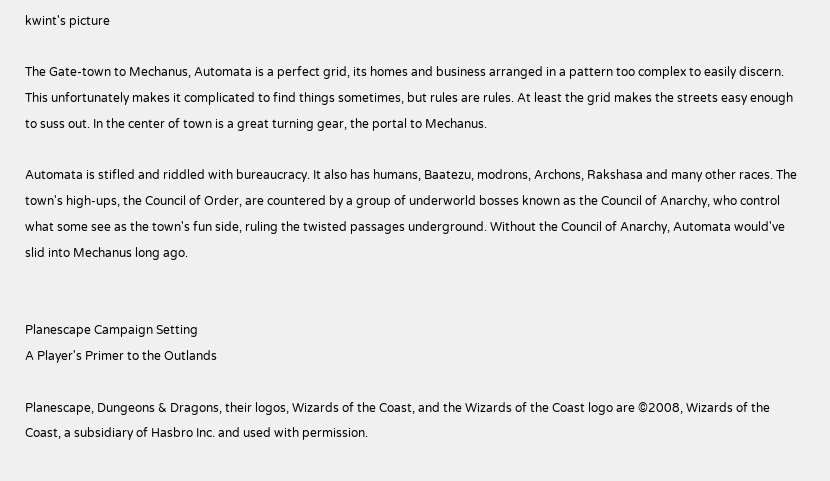kwint's picture

The Gate-town to Mechanus, Automata is a perfect grid, its homes and business arranged in a pattern too complex to easily discern. This unfortunately makes it complicated to find things sometimes, but rules are rules. At least the grid makes the streets easy enough to suss out. In the center of town is a great turning gear, the portal to Mechanus.

Automata is stifled and riddled with bureaucracy. It also has humans, Baatezu, modrons, Archons, Rakshasa and many other races. The town's high-ups, the Council of Order, are countered by a group of underworld bosses known as the Council of Anarchy, who control what some see as the town's fun side, ruling the twisted passages underground. Without the Council of Anarchy, Automata would've slid into Mechanus long ago.


Planescape Campaign Setting
A Player's Primer to the Outlands

Planescape, Dungeons & Dragons, their logos, Wizards of the Coast, and the Wizards of the Coast logo are ©2008, Wizards of the Coast, a subsidiary of Hasbro Inc. and used with permission.